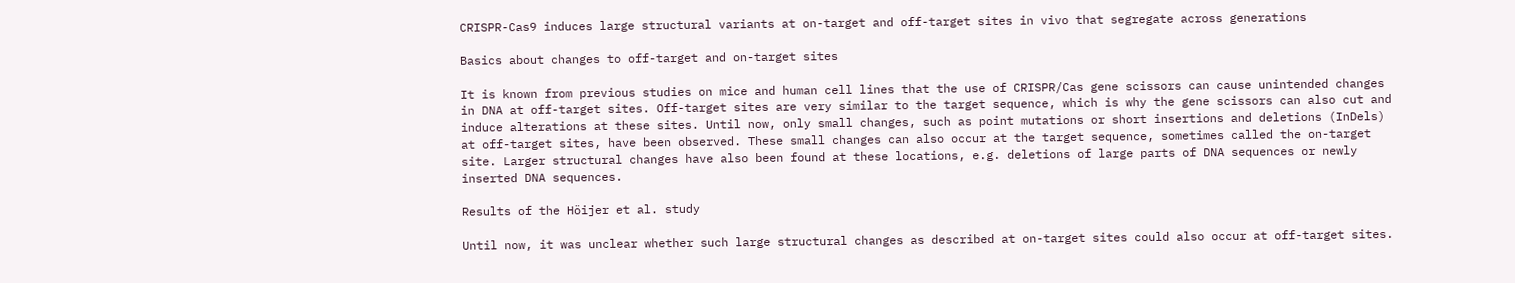CRISPR-Cas9 induces large structural variants at on-target and off-target sites in vivo that segregate across generations

Basics about changes to off-target and on-target sites

It is known from previous studies on mice and human cell lines that the use of CRISPR/Cas gene scissors can cause unintended changes in DNA at off-target sites. Off-target sites are very similar to the target sequence, which is why the gene scissors can also cut and induce alterations at these sites. Until now, only small changes, such as point mutations or short insertions and deletions (InDels) at off-target sites, have been observed. These small changes can also occur at the target sequence, sometimes called the on-target site. Larger structural changes have also been found at these locations, e.g. deletions of large parts of DNA sequences or newly inserted DNA sequences.

Results of the Höijer et al. study

Until now, it was unclear whether such large structural changes as described at on-target sites could also occur at off-target sites.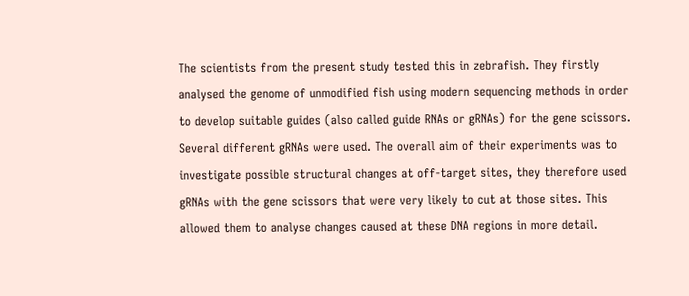The scientists from the present study tested this in zebrafish. They firstly analysed the genome of unmodified fish using modern sequencing methods in order to develop suitable guides (also called guide RNAs or gRNAs) for the gene scissors. Several different gRNAs were used. The overall aim of their experiments was to investigate possible structural changes at off-target sites, they therefore used gRNAs with the gene scissors that were very likely to cut at those sites. This allowed them to analyse changes caused at these DNA regions in more detail.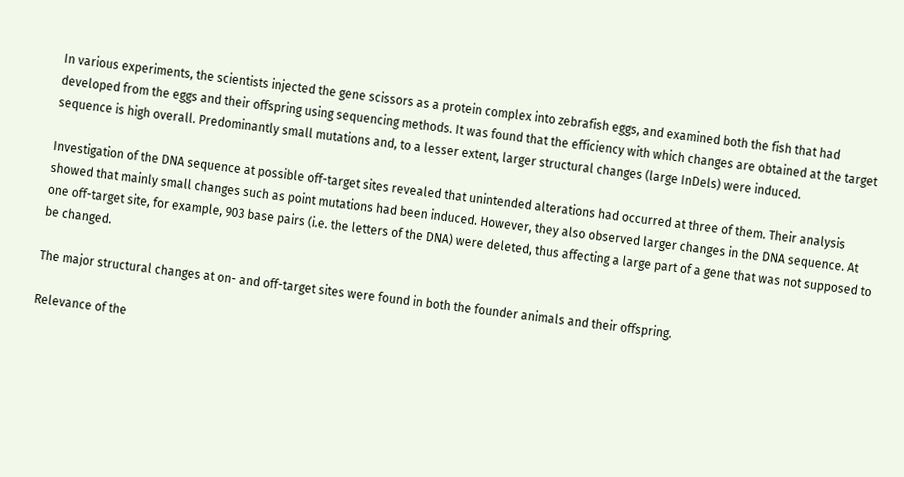In various experiments, the scientists injected the gene scissors as a protein complex into zebrafish eggs, and examined both the fish that had developed from the eggs and their offspring using sequencing methods. It was found that the efficiency with which changes are obtained at the target sequence is high overall. Predominantly small mutations and, to a lesser extent, larger structural changes (large InDels) were induced.

Investigation of the DNA sequence at possible off-target sites revealed that unintended alterations had occurred at three of them. Their analysis showed that mainly small changes such as point mutations had been induced. However, they also observed larger changes in the DNA sequence. At one off-target site, for example, 903 base pairs (i.e. the letters of the DNA) were deleted, thus affecting a large part of a gene that was not supposed to be changed.

The major structural changes at on- and off-target sites were found in both the founder animals and their offspring.

Relevance of the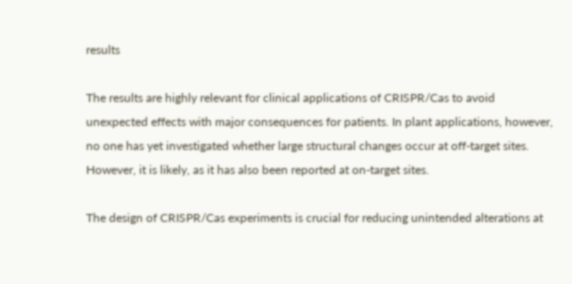results

The results are highly relevant for clinical applications of CRISPR/Cas to avoid unexpected effects with major consequences for patients. In plant applications, however, no one has yet investigated whether large structural changes occur at off-target sites. However, it is likely, as it has also been reported at on-target sites.

The design of CRISPR/Cas experiments is crucial for reducing unintended alterations at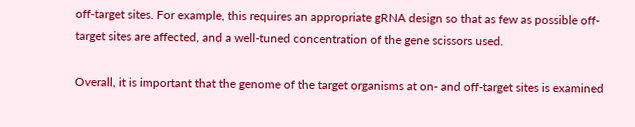off-target sites. For example, this requires an appropriate gRNA design so that as few as possible off-target sites are affected, and a well-tuned concentration of the gene scissors used.

Overall, it is important that the genome of the target organisms at on- and off-target sites is examined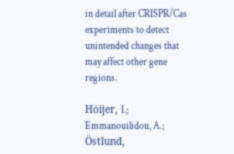in detail after CRISPR/Cas experiments to detect unintended changes that may affect other gene regions.

Höijer, I.; Emmanouilidou, A.; Östlund,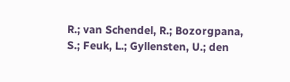R.; van Schendel, R.; Bozorgpana, S.; Feuk, L.; Gyllensten, U.; den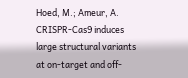Hoed, M.; Ameur, A. CRISPR-Cas9 induces large structural variants at on-target and off-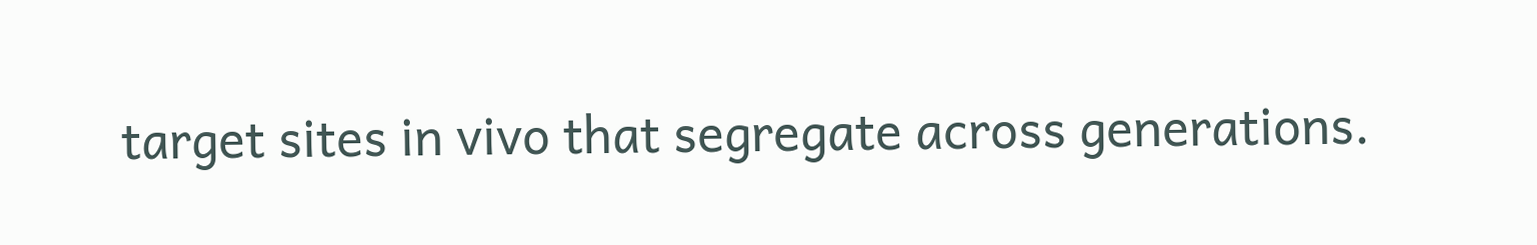target sites in vivo that segregate across generations.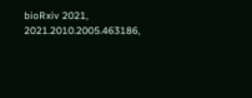bioRxiv 2021, 2021.2010.2005.463186,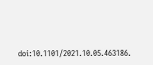doi:10.1101/2021.10.05.463186.